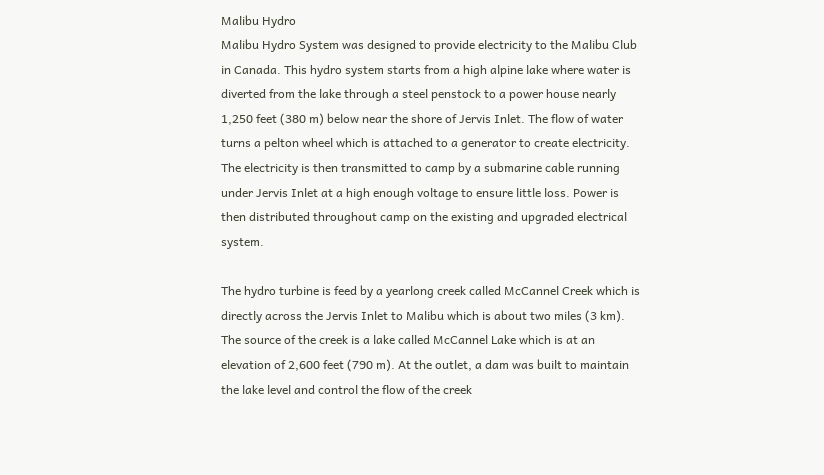Malibu Hydro
Malibu Hydro System was designed to provide electricity to the Malibu Club in Canada. This hydro system starts from a high alpine lake where water is diverted from the lake through a steel penstock to a power house nearly 1,250 feet (380 m) below near the shore of Jervis Inlet. The flow of water turns a pelton wheel which is attached to a generator to create electricity. The electricity is then transmitted to camp by a submarine cable running under Jervis Inlet at a high enough voltage to ensure little loss. Power is then distributed throughout camp on the existing and upgraded electrical system.

The hydro turbine is feed by a yearlong creek called McCannel Creek which is directly across the Jervis Inlet to Malibu which is about two miles (3 km). The source of the creek is a lake called McCannel Lake which is at an elevation of 2,600 feet (790 m). At the outlet, a dam was built to maintain the lake level and control the flow of the creek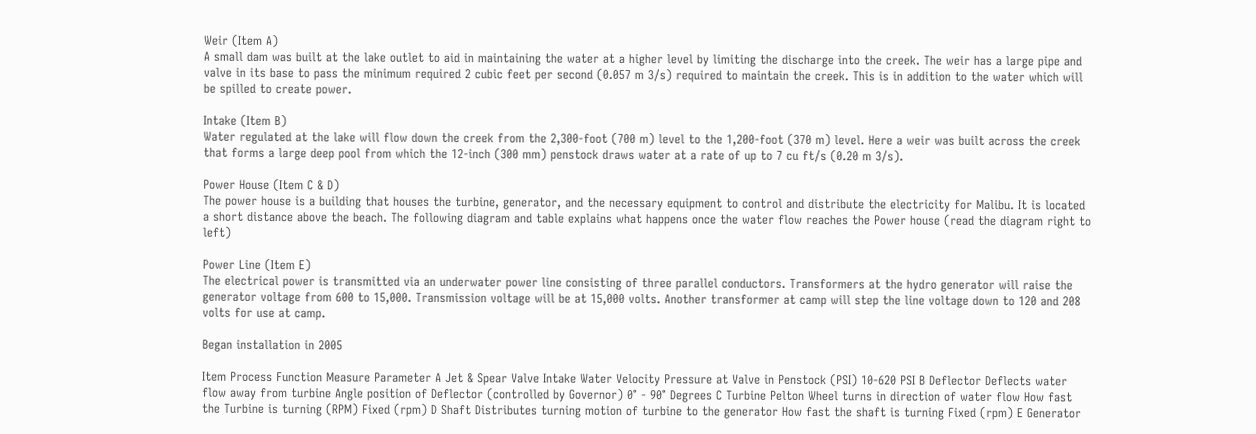Weir (Item A)
A small dam was built at the lake outlet to aid in maintaining the water at a higher level by limiting the discharge into the creek. The weir has a large pipe and valve in its base to pass the minimum required 2 cubic feet per second (0.057 m 3/s) required to maintain the creek. This is in addition to the water which will be spilled to create power.

Intake (Item B)
Water regulated at the lake will flow down the creek from the 2,300-foot (700 m) level to the 1,200-foot (370 m) level. Here a weir was built across the creek that forms a large deep pool from which the 12-inch (300 mm) penstock draws water at a rate of up to 7 cu ft/s (0.20 m 3/s).

Power House (Item C & D)
The power house is a building that houses the turbine, generator, and the necessary equipment to control and distribute the electricity for Malibu. It is located a short distance above the beach. The following diagram and table explains what happens once the water flow reaches the Power house (read the diagram right to left)

Power Line (Item E)
The electrical power is transmitted via an underwater power line consisting of three parallel conductors. Transformers at the hydro generator will raise the generator voltage from 600 to 15,000. Transmission voltage will be at 15,000 volts. Another transformer at camp will step the line voltage down to 120 and 208 volts for use at camp.

Began installation in 2005

Item Process Function Measure Parameter A Jet & Spear Valve Intake Water Velocity Pressure at Valve in Penstock (PSI) 10-620 PSI B Deflector Deflects water flow away from turbine Angle position of Deflector (controlled by Governor) 0° - 90° Degrees C Turbine Pelton Wheel turns in direction of water flow How fast the Turbine is turning (RPM) Fixed (rpm) D Shaft Distributes turning motion of turbine to the generator How fast the shaft is turning Fixed (rpm) E Generator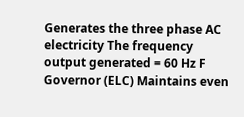Generates the three phase AC electricity The frequency output generated = 60 Hz F Governor (ELC) Maintains even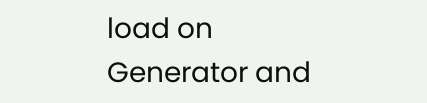load on Generator and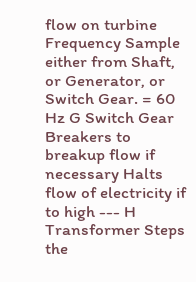flow on turbine Frequency Sample either from Shaft, or Generator, or Switch Gear. = 60 Hz G Switch Gear Breakers to breakup flow if necessary Halts flow of electricity if to high --- H Transformer Steps the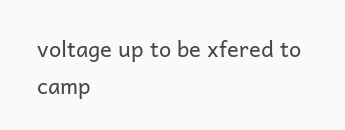voltage up to be xfered to camp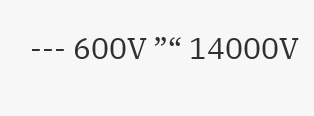--- 600V ”“ 14000V